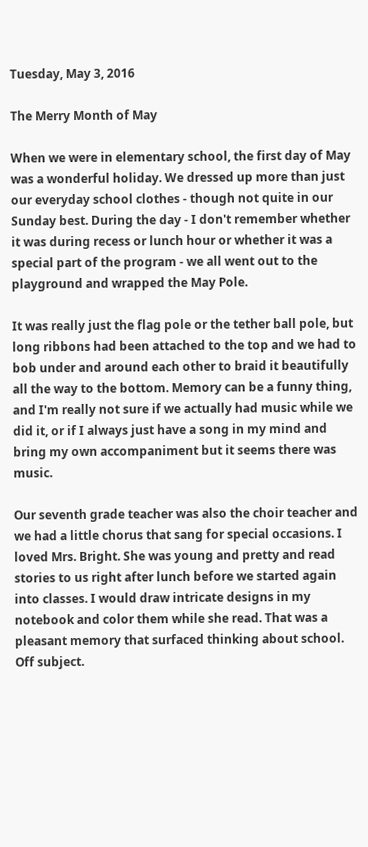Tuesday, May 3, 2016

The Merry Month of May

When we were in elementary school, the first day of May was a wonderful holiday. We dressed up more than just our everyday school clothes - though not quite in our Sunday best. During the day - I don't remember whether it was during recess or lunch hour or whether it was a special part of the program - we all went out to the playground and wrapped the May Pole.

It was really just the flag pole or the tether ball pole, but long ribbons had been attached to the top and we had to bob under and around each other to braid it beautifully all the way to the bottom. Memory can be a funny thing, and I'm really not sure if we actually had music while we did it, or if I always just have a song in my mind and bring my own accompaniment but it seems there was music.

Our seventh grade teacher was also the choir teacher and we had a little chorus that sang for special occasions. I loved Mrs. Bright. She was young and pretty and read stories to us right after lunch before we started again into classes. I would draw intricate designs in my notebook and color them while she read. That was a pleasant memory that surfaced thinking about school. Off subject.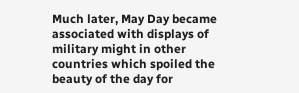Much later, May Day became associated with displays of military might in other countries which spoiled the beauty of the day for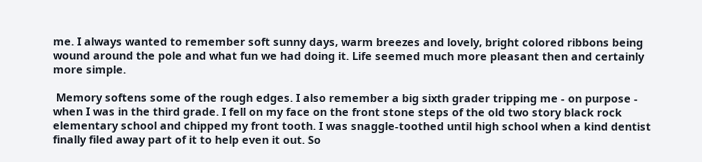me. I always wanted to remember soft sunny days, warm breezes and lovely, bright colored ribbons being wound around the pole and what fun we had doing it. Life seemed much more pleasant then and certainly more simple.

 Memory softens some of the rough edges. I also remember a big sixth grader tripping me - on purpose - when I was in the third grade. I fell on my face on the front stone steps of the old two story black rock elementary school and chipped my front tooth. I was snaggle-toothed until high school when a kind dentist finally filed away part of it to help even it out. So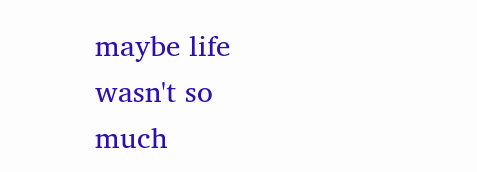maybe life wasn't so much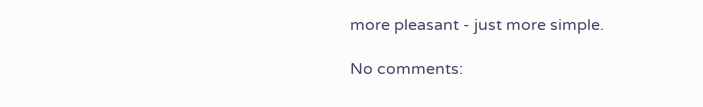more pleasant - just more simple.

No comments: